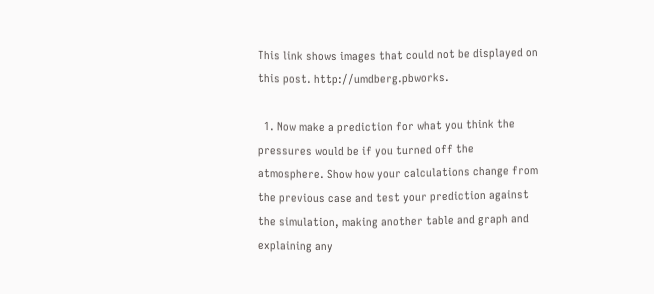This link shows images that could not be displayed on this post. http://umdberg.pbworks.

  1. Now make a prediction for what you think the pressures would be if you turned off the atmosphere. Show how your calculations change from the previous case and test your prediction against the simulation, making another table and graph and explaining any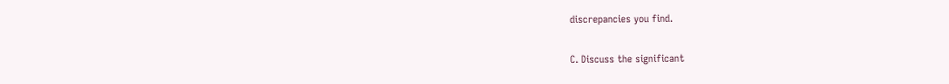discrepancies you find.

C. Discuss the significant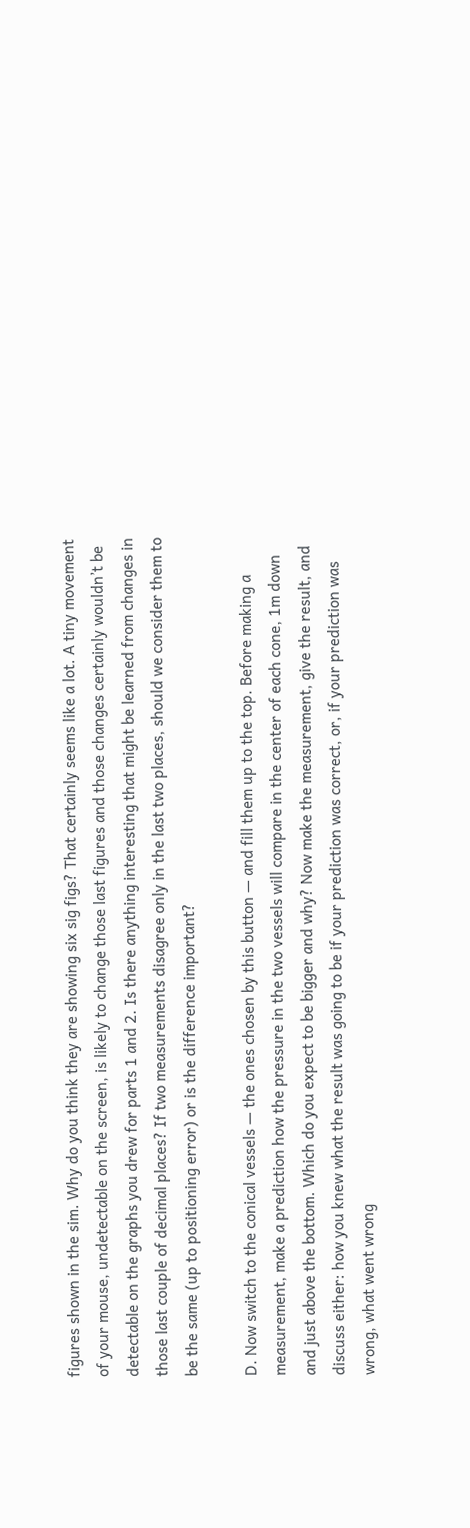figures shown in the sim. Why do you think they are showing six sig figs? That certainly seems like a lot. A tiny movement of your mouse, undetectable on the screen, is likely to change those last figures and those changes certainly wouldn’t be detectable on the graphs you drew for parts 1 and 2. Is there anything interesting that might be learned from changes in those last couple of decimal places? If two measurements disagree only in the last two places, should we consider them to be the same (up to positioning error) or is the difference important?

D. Now switch to the conical vessels — the ones chosen by this button — and fill them up to the top. Before making a measurement, make a prediction how the pressure in the two vessels will compare in the center of each cone, 1m down and just above the bottom. Which do you expect to be bigger and why? Now make the measurement, give the result, and discuss either: how you knew what the result was going to be if your prediction was correct, or, if your prediction was wrong, what went wrong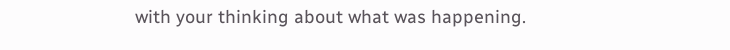with your thinking about what was happening.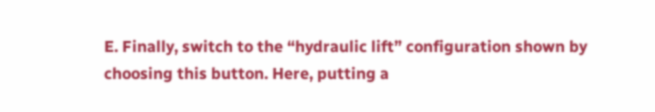E. Finally, switch to the “hydraulic lift” configuration shown by choosing this button. Here, putting a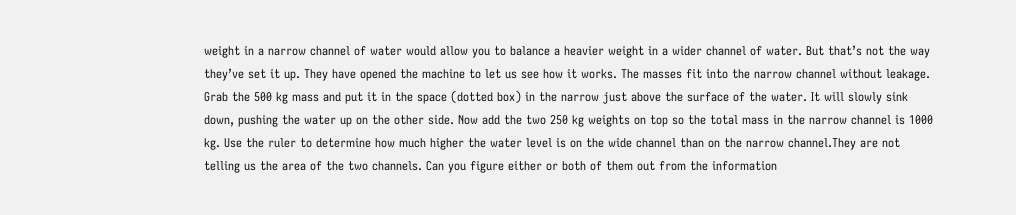weight in a narrow channel of water would allow you to balance a heavier weight in a wider channel of water. But that’s not the way they’ve set it up. They have opened the machine to let us see how it works. The masses fit into the narrow channel without leakage. Grab the 500 kg mass and put it in the space (dotted box) in the narrow just above the surface of the water. It will slowly sink down, pushing the water up on the other side. Now add the two 250 kg weights on top so the total mass in the narrow channel is 1000 kg. Use the ruler to determine how much higher the water level is on the wide channel than on the narrow channel.They are not telling us the area of the two channels. Can you figure either or both of them out from the information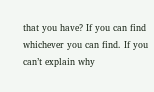that you have? If you can find whichever you can find. If you can’t explain why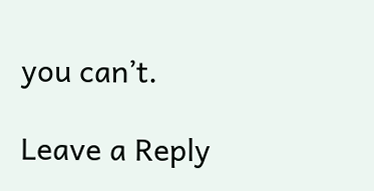you can’t.

Leave a Reply